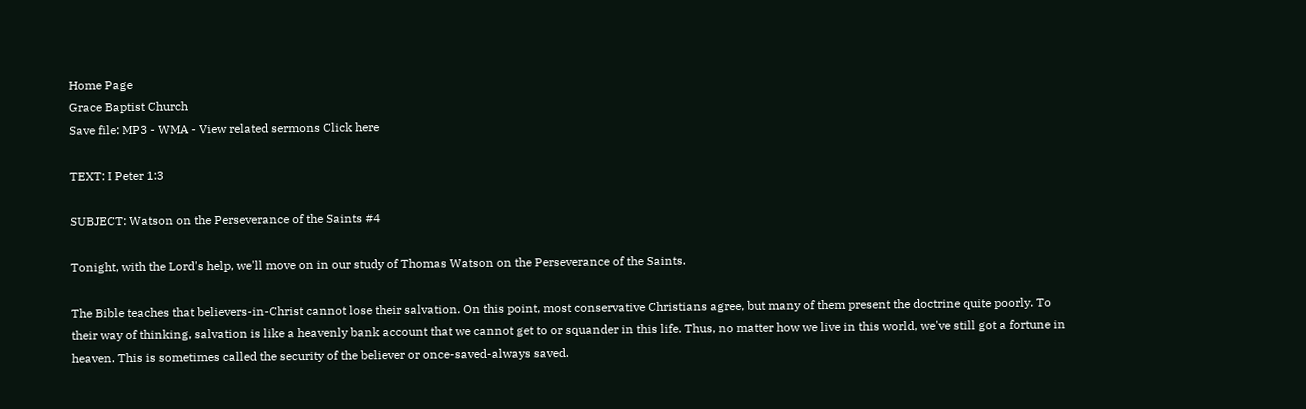Home Page
Grace Baptist Church
Save file: MP3 - WMA - View related sermons Click here

TEXT: I Peter 1:3

SUBJECT: Watson on the Perseverance of the Saints #4

Tonight, with the Lord's help, we'll move on in our study of Thomas Watson on the Perseverance of the Saints.

The Bible teaches that believers-in-Christ cannot lose their salvation. On this point, most conservative Christians agree, but many of them present the doctrine quite poorly. To their way of thinking, salvation is like a heavenly bank account that we cannot get to or squander in this life. Thus, no matter how we live in this world, we've still got a fortune in heaven. This is sometimes called the security of the believer or once-saved-always saved.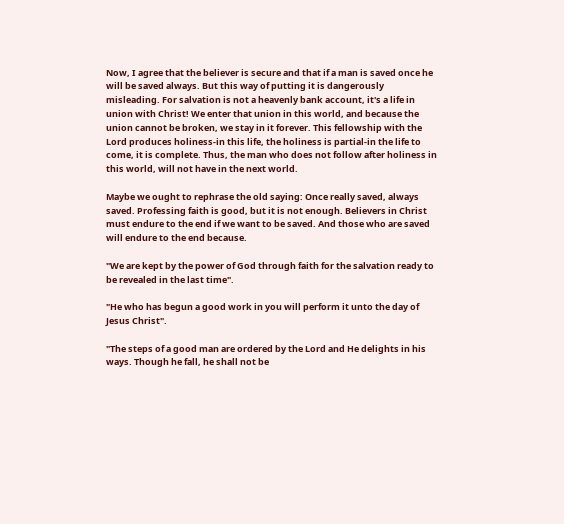Now, I agree that the believer is secure and that if a man is saved once he will be saved always. But this way of putting it is dangerously misleading. For salvation is not a heavenly bank account, it's a life in union with Christ! We enter that union in this world, and because the union cannot be broken, we stay in it forever. This fellowship with the Lord produces holiness-in this life, the holiness is partial-in the life to come, it is complete. Thus, the man who does not follow after holiness in this world, will not have in the next world.

Maybe we ought to rephrase the old saying: Once really saved, always saved. Professing faith is good, but it is not enough. Believers in Christ must endure to the end if we want to be saved. And those who are saved will endure to the end because.

"We are kept by the power of God through faith for the salvation ready to be revealed in the last time".

"He who has begun a good work in you will perform it unto the day of Jesus Christ".

"The steps of a good man are ordered by the Lord and He delights in his ways. Though he fall, he shall not be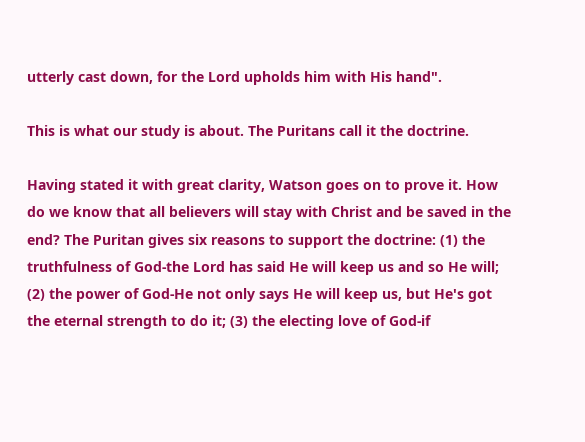utterly cast down, for the Lord upholds him with His hand".

This is what our study is about. The Puritans call it the doctrine.

Having stated it with great clarity, Watson goes on to prove it. How do we know that all believers will stay with Christ and be saved in the end? The Puritan gives six reasons to support the doctrine: (1) the truthfulness of God-the Lord has said He will keep us and so He will; (2) the power of God-He not only says He will keep us, but He's got the eternal strength to do it; (3) the electing love of God-if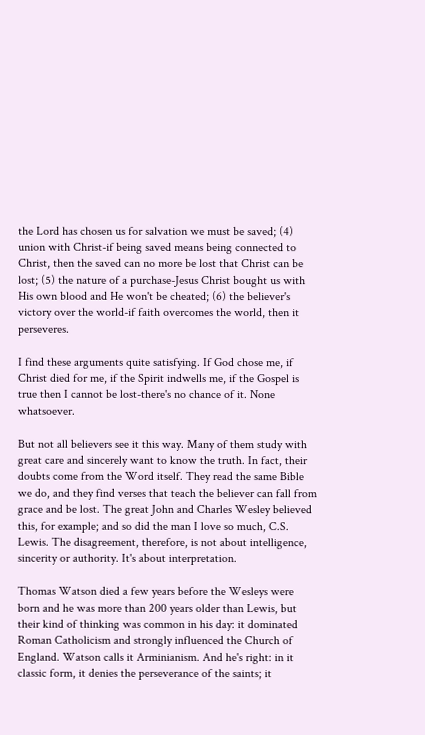the Lord has chosen us for salvation we must be saved; (4) union with Christ-if being saved means being connected to Christ, then the saved can no more be lost that Christ can be lost; (5) the nature of a purchase-Jesus Christ bought us with His own blood and He won't be cheated; (6) the believer's victory over the world-if faith overcomes the world, then it perseveres.

I find these arguments quite satisfying. If God chose me, if Christ died for me, if the Spirit indwells me, if the Gospel is true then I cannot be lost-there's no chance of it. None whatsoever.

But not all believers see it this way. Many of them study with great care and sincerely want to know the truth. In fact, their doubts come from the Word itself. They read the same Bible we do, and they find verses that teach the believer can fall from grace and be lost. The great John and Charles Wesley believed this, for example; and so did the man I love so much, C.S. Lewis. The disagreement, therefore, is not about intelligence, sincerity or authority. It's about interpretation.

Thomas Watson died a few years before the Wesleys were born and he was more than 200 years older than Lewis, but their kind of thinking was common in his day: it dominated Roman Catholicism and strongly influenced the Church of England. Watson calls it Arminianism. And he's right: in it classic form, it denies the perseverance of the saints; it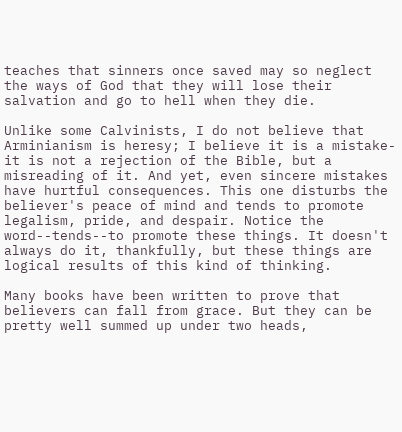teaches that sinners once saved may so neglect the ways of God that they will lose their salvation and go to hell when they die.

Unlike some Calvinists, I do not believe that Arminianism is heresy; I believe it is a mistake-it is not a rejection of the Bible, but a misreading of it. And yet, even sincere mistakes have hurtful consequences. This one disturbs the believer's peace of mind and tends to promote legalism, pride, and despair. Notice the word--tends--to promote these things. It doesn't always do it, thankfully, but these things are logical results of this kind of thinking.

Many books have been written to prove that believers can fall from grace. But they can be pretty well summed up under two heads,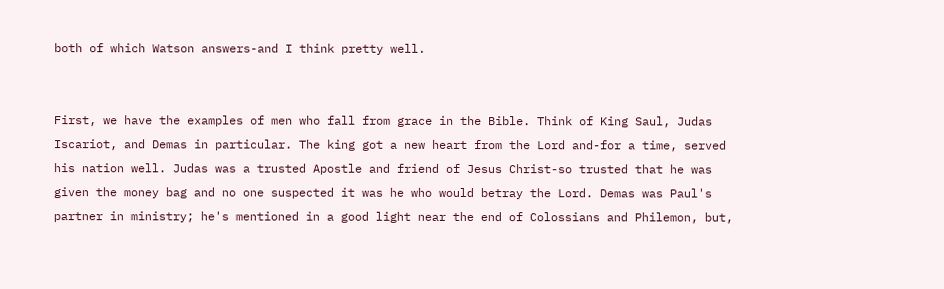both of which Watson answers-and I think pretty well.


First, we have the examples of men who fall from grace in the Bible. Think of King Saul, Judas Iscariot, and Demas in particular. The king got a new heart from the Lord and-for a time, served his nation well. Judas was a trusted Apostle and friend of Jesus Christ-so trusted that he was given the money bag and no one suspected it was he who would betray the Lord. Demas was Paul's partner in ministry; he's mentioned in a good light near the end of Colossians and Philemon, but,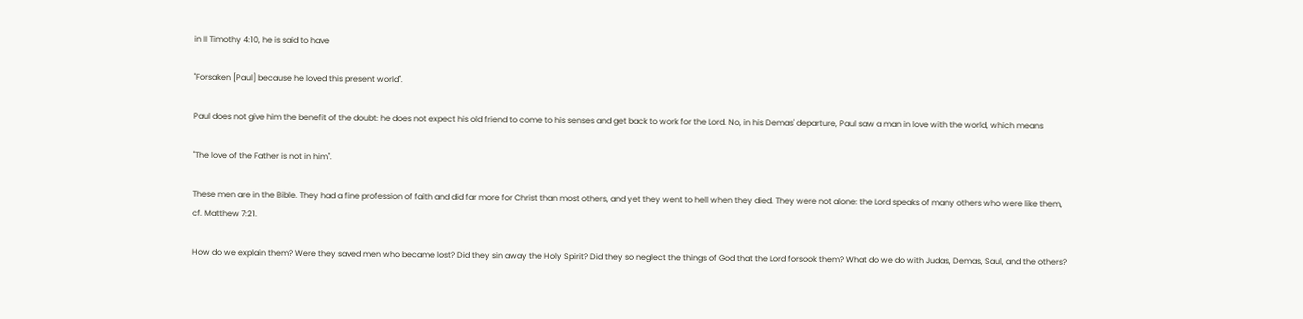in II Timothy 4:10, he is said to have

"Forsaken [Paul] because he loved this present world".

Paul does not give him the benefit of the doubt: he does not expect his old friend to come to his senses and get back to work for the Lord. No, in his Demas' departure, Paul saw a man in love with the world, which means

"The love of the Father is not in him".

These men are in the Bible. They had a fine profession of faith and did far more for Christ than most others, and yet they went to hell when they died. They were not alone: the Lord speaks of many others who were like them, cf. Matthew 7:21.

How do we explain them? Were they saved men who became lost? Did they sin away the Holy Spirit? Did they so neglect the things of God that the Lord forsook them? What do we do with Judas, Demas, Saul, and the others?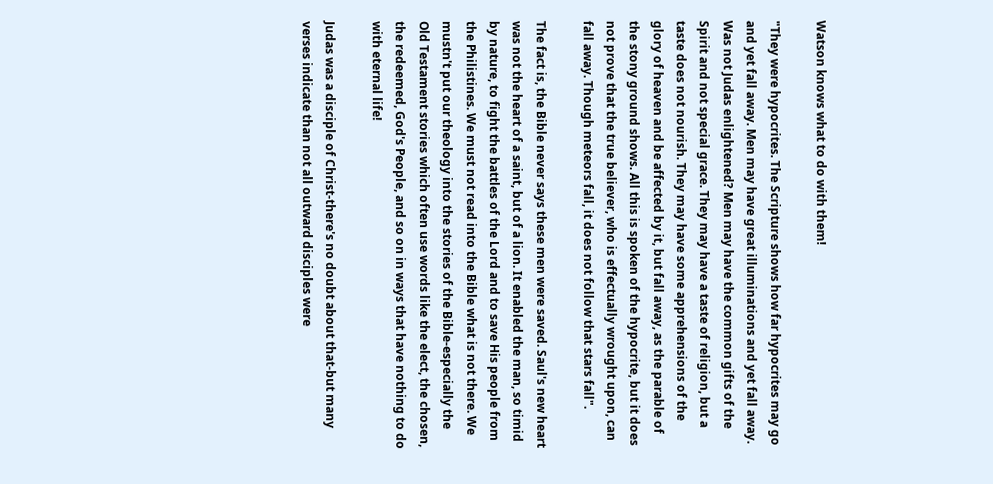Watson knows what to do with them!

"They were hypocrites. The Scripture shows how far hypocrites may go and yet fall away. Men may have great illuminations and yet fall away. Was not Judas enlightened? Men may have the common gifts of the Spirit and not special grace. They may have a taste of religion, but a taste does not nourish. They may have some apprehensions of the glory of heaven and be affected by it, but fall away, as the parable of the stony ground shows. All this is spoken of the hypocrite, but it does not prove that the true believer, who is effectually wrought upon, can fall away. Though meteors fall, it does not follow that stars fall".

The fact is, the Bible never says these men were saved. Saul's new heart was not the heart of a saint, but of a lion. It enabled the man, so timid by nature, to fight the battles of the Lord and to save His people from the Philistines. We must not read into the Bible what is not there. We mustn't put our theology into the stories of the Bible-especially the Old Testament stories which often use words like the elect, the chosen, the redeemed, God's People, and so on in ways that have nothing to do with eternal life!

Judas was a disciple of Christ-there's no doubt about that-but many verses indicate than not all outward disciples were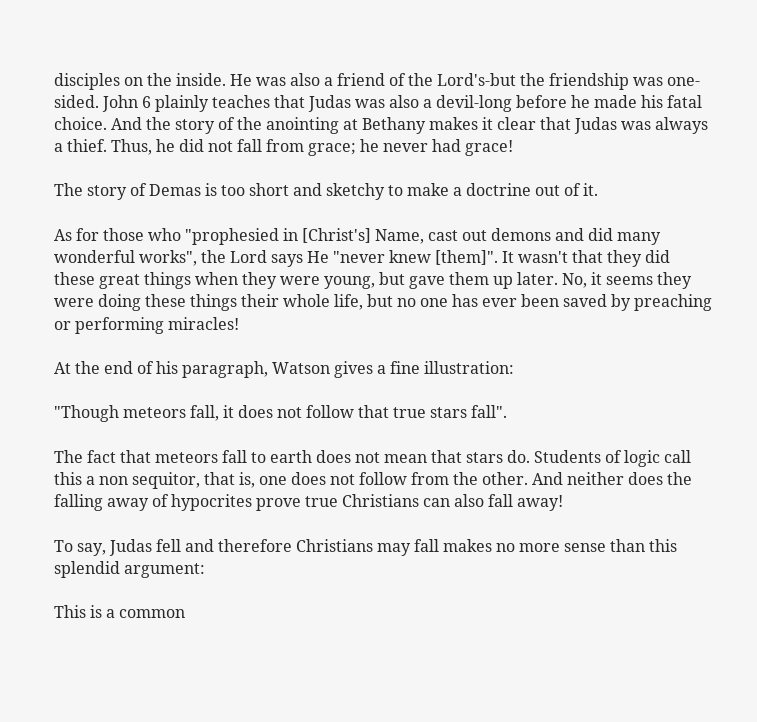disciples on the inside. He was also a friend of the Lord's-but the friendship was one-sided. John 6 plainly teaches that Judas was also a devil-long before he made his fatal choice. And the story of the anointing at Bethany makes it clear that Judas was always a thief. Thus, he did not fall from grace; he never had grace!

The story of Demas is too short and sketchy to make a doctrine out of it.

As for those who "prophesied in [Christ's] Name, cast out demons and did many wonderful works", the Lord says He "never knew [them]". It wasn't that they did these great things when they were young, but gave them up later. No, it seems they were doing these things their whole life, but no one has ever been saved by preaching or performing miracles!

At the end of his paragraph, Watson gives a fine illustration:

"Though meteors fall, it does not follow that true stars fall".

The fact that meteors fall to earth does not mean that stars do. Students of logic call this a non sequitor, that is, one does not follow from the other. And neither does the falling away of hypocrites prove true Christians can also fall away!

To say, Judas fell and therefore Christians may fall makes no more sense than this splendid argument:

This is a common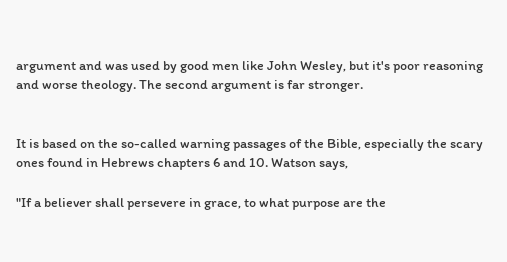argument and was used by good men like John Wesley, but it's poor reasoning and worse theology. The second argument is far stronger.


It is based on the so-called warning passages of the Bible, especially the scary ones found in Hebrews chapters 6 and 10. Watson says,

"If a believer shall persevere in grace, to what purpose are the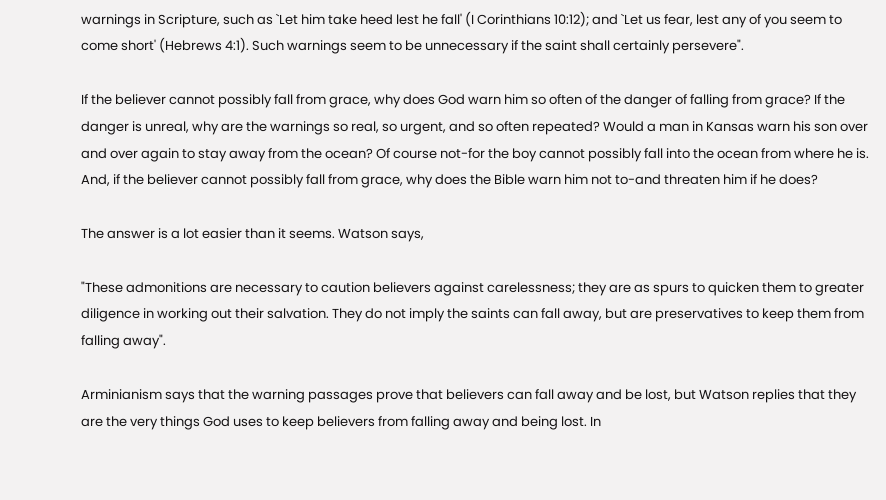warnings in Scripture, such as `Let him take heed lest he fall' (I Corinthians 10:12); and `Let us fear, lest any of you seem to come short' (Hebrews 4:1). Such warnings seem to be unnecessary if the saint shall certainly persevere".

If the believer cannot possibly fall from grace, why does God warn him so often of the danger of falling from grace? If the danger is unreal, why are the warnings so real, so urgent, and so often repeated? Would a man in Kansas warn his son over and over again to stay away from the ocean? Of course not-for the boy cannot possibly fall into the ocean from where he is. And, if the believer cannot possibly fall from grace, why does the Bible warn him not to-and threaten him if he does?

The answer is a lot easier than it seems. Watson says,

"These admonitions are necessary to caution believers against carelessness; they are as spurs to quicken them to greater diligence in working out their salvation. They do not imply the saints can fall away, but are preservatives to keep them from falling away".

Arminianism says that the warning passages prove that believers can fall away and be lost, but Watson replies that they are the very things God uses to keep believers from falling away and being lost. In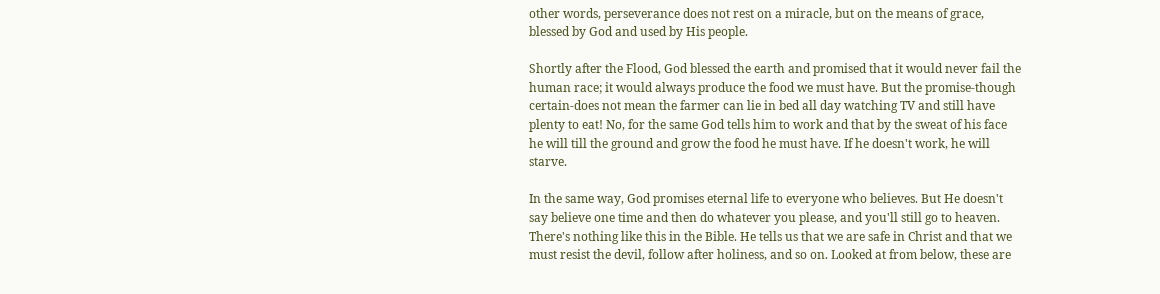other words, perseverance does not rest on a miracle, but on the means of grace, blessed by God and used by His people.

Shortly after the Flood, God blessed the earth and promised that it would never fail the human race; it would always produce the food we must have. But the promise-though certain-does not mean the farmer can lie in bed all day watching TV and still have plenty to eat! No, for the same God tells him to work and that by the sweat of his face he will till the ground and grow the food he must have. If he doesn't work, he will starve.

In the same way, God promises eternal life to everyone who believes. But He doesn't say believe one time and then do whatever you please, and you'll still go to heaven. There's nothing like this in the Bible. He tells us that we are safe in Christ and that we must resist the devil, follow after holiness, and so on. Looked at from below, these are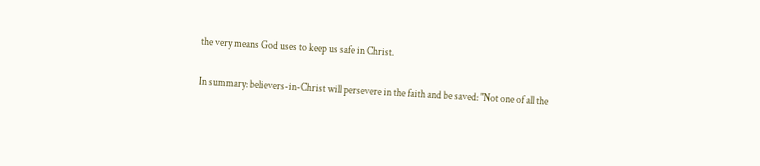the very means God uses to keep us safe in Christ.

In summary: believers-in-Christ will persevere in the faith and be saved: "Not one of all the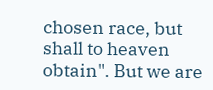chosen race, but shall to heaven obtain". But we are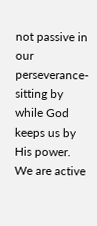not passive in our perseverance-sitting by while God keeps us by His power. We are active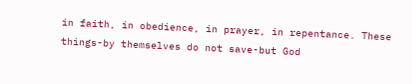in faith, in obedience, in prayer, in repentance. These things-by themselves do not save-but God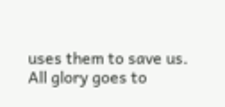uses them to save us. All glory goes to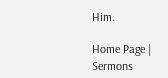Him.

Home Page |
Sermons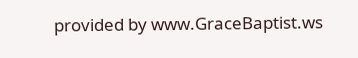provided by www.GraceBaptist.ws